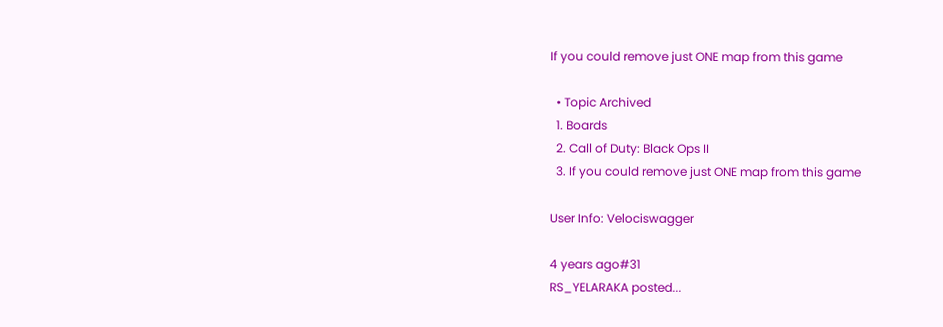If you could remove just ONE map from this game

  • Topic Archived
  1. Boards
  2. Call of Duty: Black Ops II
  3. If you could remove just ONE map from this game

User Info: Velociswagger

4 years ago#31
RS_YELARAKA posted...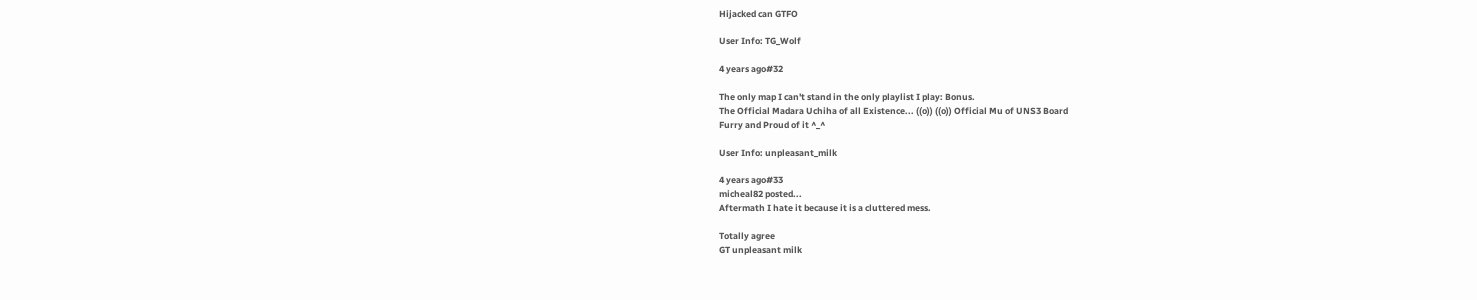Hijacked can GTFO

User Info: TG_Wolf

4 years ago#32

The only map I can't stand in the only playlist I play: Bonus.
The Official Madara Uchiha of all Existence... ((o)) ((o)) Official Mu of UNS3 Board
Furry and Proud of it ^_^

User Info: unpleasant_milk

4 years ago#33
micheal82 posted...
Aftermath I hate it because it is a cluttered mess.

Totally agree
GT unpleasant milk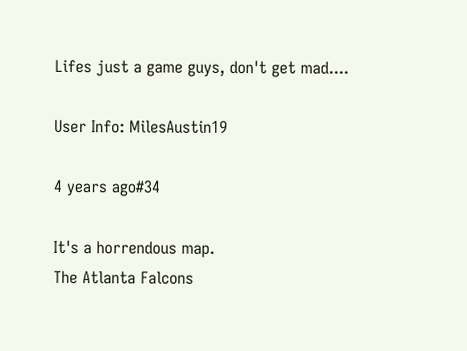Lifes just a game guys, don't get mad....

User Info: MilesAustin19

4 years ago#34

It's a horrendous map.
The Atlanta Falcons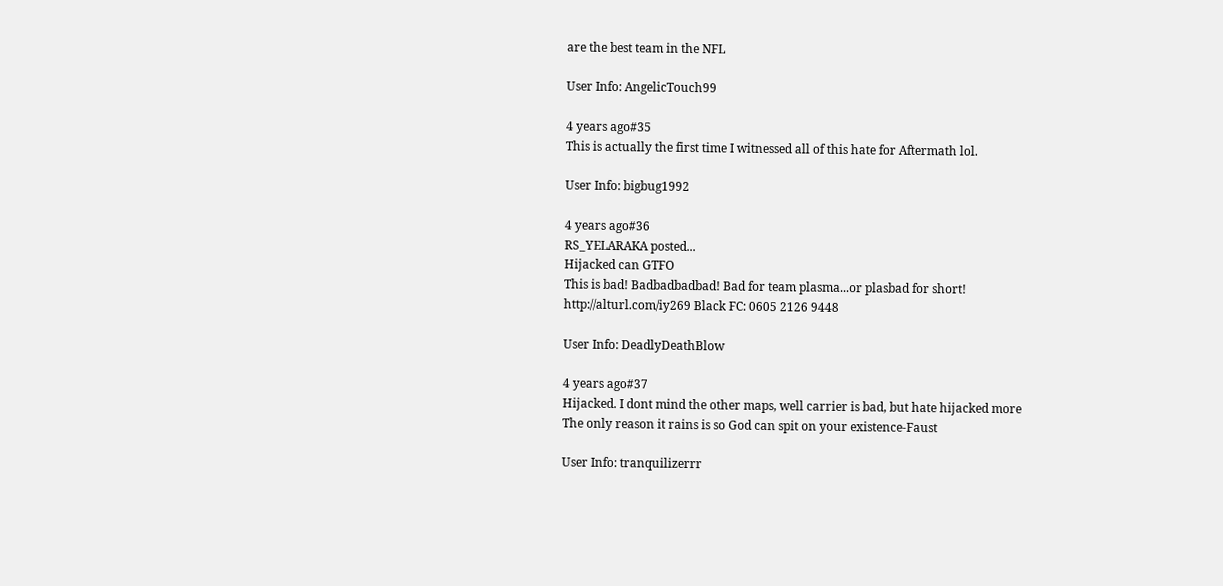are the best team in the NFL

User Info: AngelicTouch99

4 years ago#35
This is actually the first time I witnessed all of this hate for Aftermath lol.

User Info: bigbug1992

4 years ago#36
RS_YELARAKA posted...
Hijacked can GTFO
This is bad! Badbadbadbad! Bad for team plasma...or plasbad for short!
http://alturl.com/iy269 Black FC: 0605 2126 9448

User Info: DeadlyDeathBlow

4 years ago#37
Hijacked. I dont mind the other maps, well carrier is bad, but hate hijacked more
The only reason it rains is so God can spit on your existence-Faust

User Info: tranquilizerrr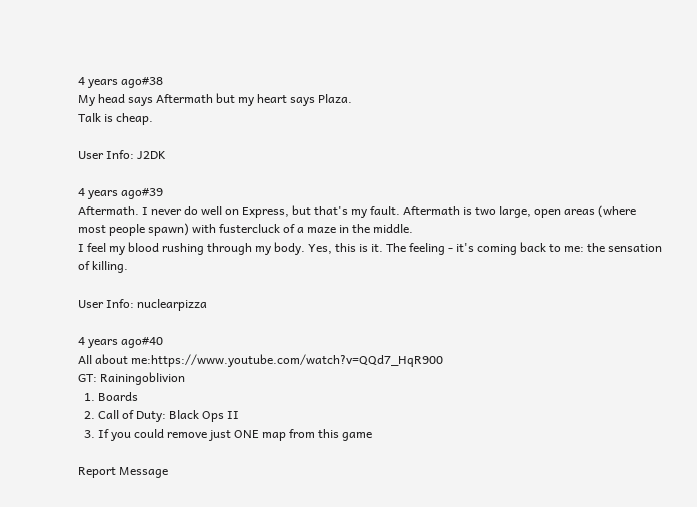4 years ago#38
My head says Aftermath but my heart says Plaza.
Talk is cheap.

User Info: J2DK

4 years ago#39
Aftermath. I never do well on Express, but that's my fault. Aftermath is two large, open areas (where most people spawn) with fustercluck of a maze in the middle.
I feel my blood rushing through my body. Yes, this is it. The feeling - it's coming back to me: the sensation of killing.

User Info: nuclearpizza

4 years ago#40
All about me:https://www.youtube.com/watch?v=QQd7_HqR900
GT: Rainingoblivion
  1. Boards
  2. Call of Duty: Black Ops II
  3. If you could remove just ONE map from this game

Report Message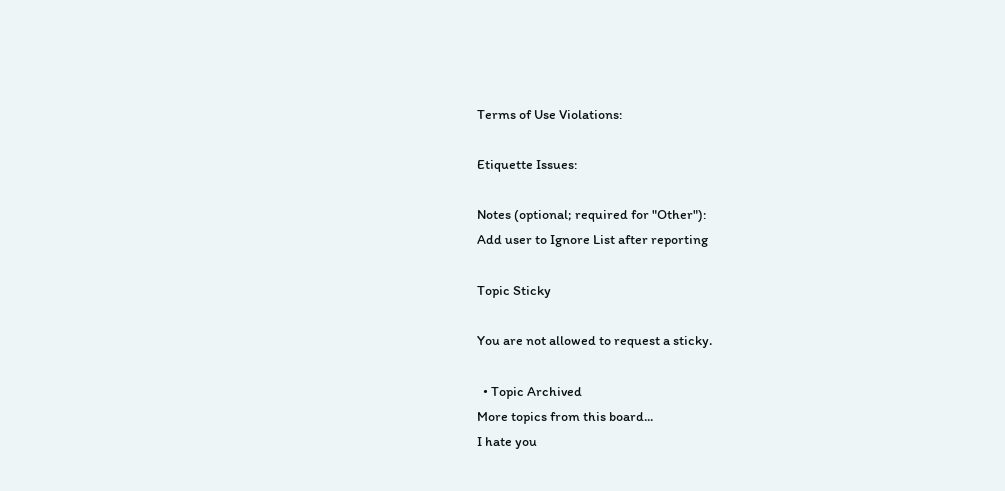Terms of Use Violations:

Etiquette Issues:

Notes (optional; required for "Other"):
Add user to Ignore List after reporting

Topic Sticky

You are not allowed to request a sticky.

  • Topic Archived
More topics from this board...
I hate you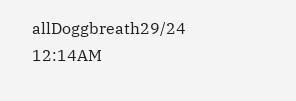allDoggbreath29/24 12:14AM